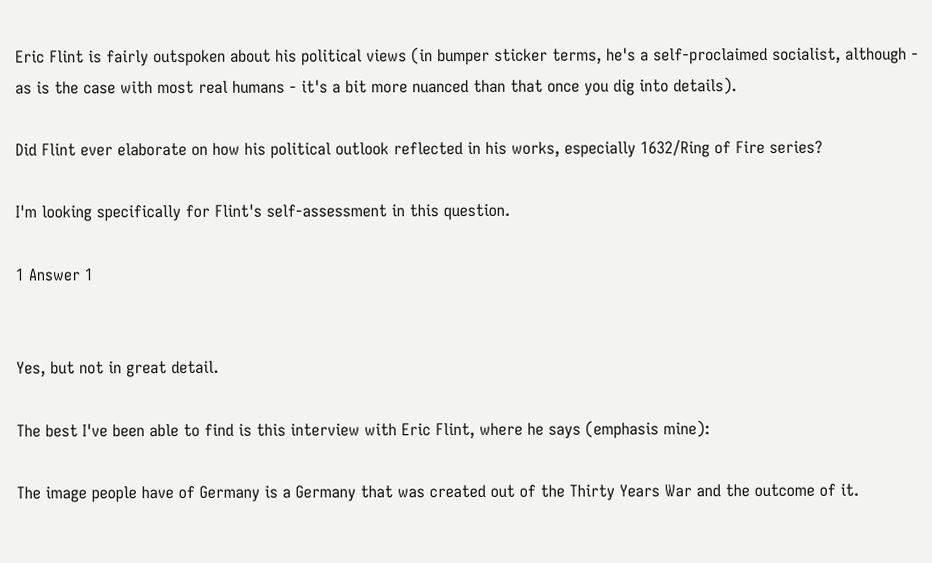Eric Flint is fairly outspoken about his political views (in bumper sticker terms, he's a self-proclaimed socialist, although - as is the case with most real humans - it's a bit more nuanced than that once you dig into details).

Did Flint ever elaborate on how his political outlook reflected in his works, especially 1632/Ring of Fire series?

I'm looking specifically for Flint's self-assessment in this question.

1 Answer 1


Yes, but not in great detail.

The best I've been able to find is this interview with Eric Flint, where he says (emphasis mine):

The image people have of Germany is a Germany that was created out of the Thirty Years War and the outcome of it.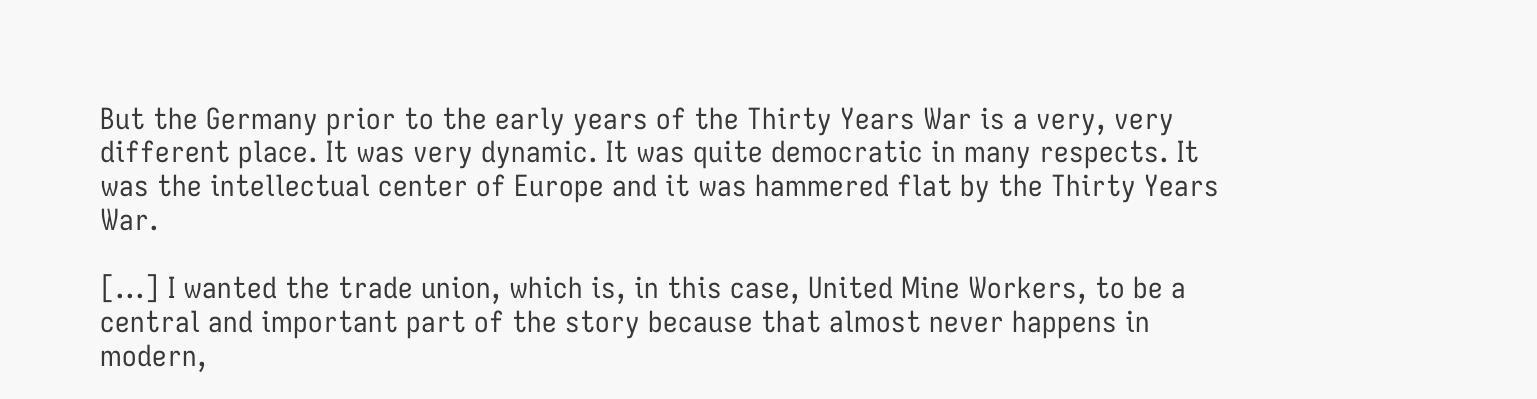But the Germany prior to the early years of the Thirty Years War is a very, very different place. It was very dynamic. It was quite democratic in many respects. It was the intellectual center of Europe and it was hammered flat by the Thirty Years War.

[...] I wanted the trade union, which is, in this case, United Mine Workers, to be a central and important part of the story because that almost never happens in modern,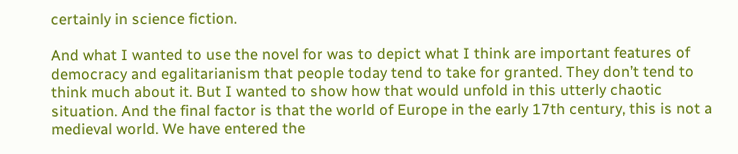certainly in science fiction.

And what I wanted to use the novel for was to depict what I think are important features of democracy and egalitarianism that people today tend to take for granted. They don’t tend to think much about it. But I wanted to show how that would unfold in this utterly chaotic situation. And the final factor is that the world of Europe in the early 17th century, this is not a medieval world. We have entered the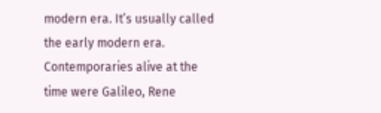modern era. It’s usually called the early modern era. Contemporaries alive at the time were Galileo, Rene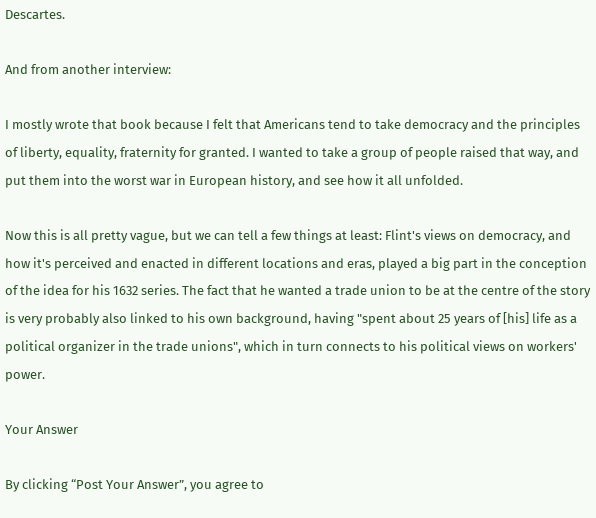Descartes.

And from another interview:

I mostly wrote that book because I felt that Americans tend to take democracy and the principles of liberty, equality, fraternity for granted. I wanted to take a group of people raised that way, and put them into the worst war in European history, and see how it all unfolded.

Now this is all pretty vague, but we can tell a few things at least: Flint's views on democracy, and how it's perceived and enacted in different locations and eras, played a big part in the conception of the idea for his 1632 series. The fact that he wanted a trade union to be at the centre of the story is very probably also linked to his own background, having "spent about 25 years of [his] life as a political organizer in the trade unions", which in turn connects to his political views on workers' power.

Your Answer

By clicking “Post Your Answer”, you agree to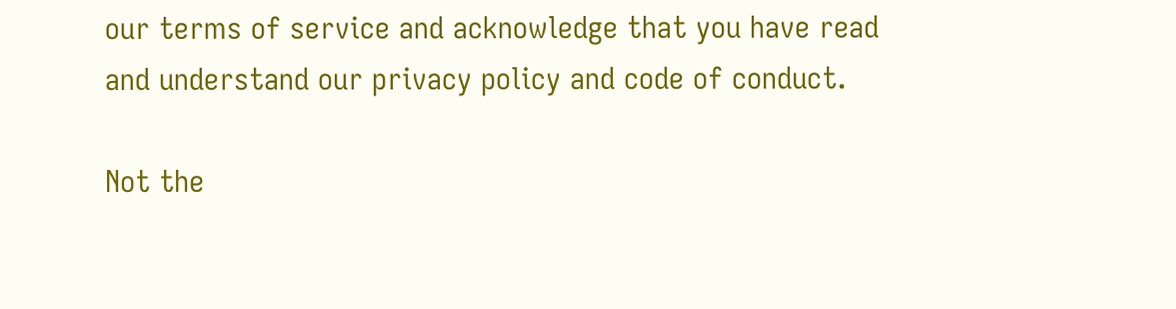our terms of service and acknowledge that you have read and understand our privacy policy and code of conduct.

Not the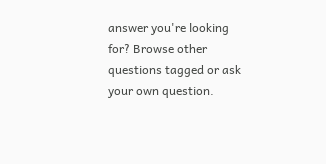answer you're looking for? Browse other questions tagged or ask your own question.